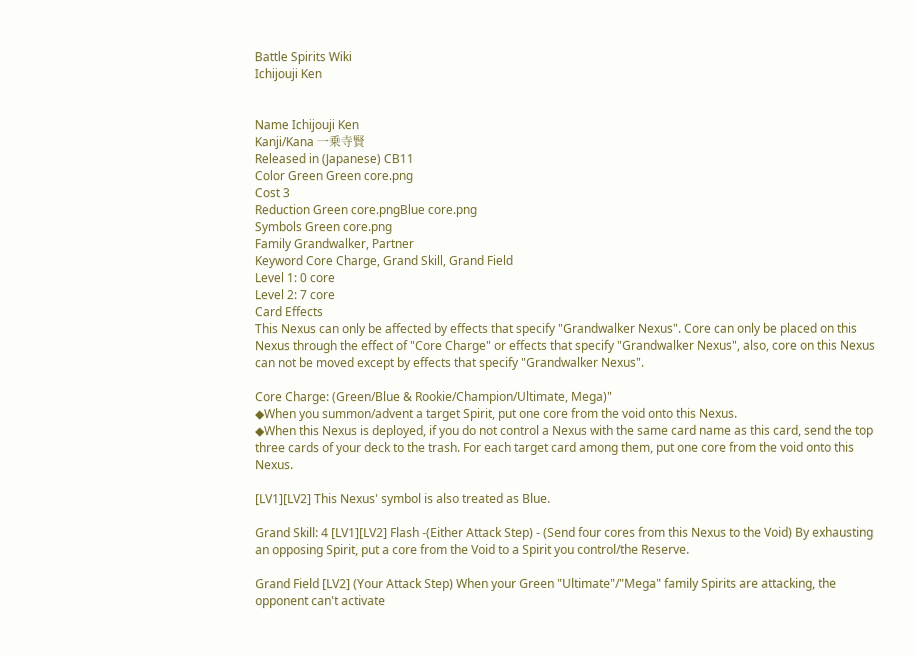Battle Spirits Wiki
Ichijouji Ken


Name Ichijouji Ken
Kanji/Kana 一乗寺賢
Released in (Japanese) CB11
Color Green Green core.png
Cost 3
Reduction Green core.pngBlue core.png
Symbols Green core.png
Family Grandwalker, Partner
Keyword Core Charge, Grand Skill, Grand Field
Level 1: 0 core
Level 2: 7 core
Card Effects
This Nexus can only be affected by effects that specify "Grandwalker Nexus". Core can only be placed on this Nexus through the effect of "Core Charge" or effects that specify "Grandwalker Nexus", also, core on this Nexus can not be moved except by effects that specify "Grandwalker Nexus".

Core Charge: (Green/Blue & Rookie/Champion/Ultimate, Mega)"
◆When you summon/advent a target Spirit, put one core from the void onto this Nexus.
◆When this Nexus is deployed, if you do not control a Nexus with the same card name as this card, send the top three cards of your deck to the trash. For each target card among them, put one core from the void onto this Nexus.

[LV1][LV2] This Nexus' symbol is also treated as Blue.

Grand Skill: 4 [LV1][LV2] Flash -(Either Attack Step) - (Send four cores from this Nexus to the Void) By exhausting an opposing Spirit, put a core from the Void to a Spirit you control/the Reserve.

Grand Field [LV2] (Your Attack Step) When your Green "Ultimate"/"Mega" family Spirits are attacking, the opponent can't activate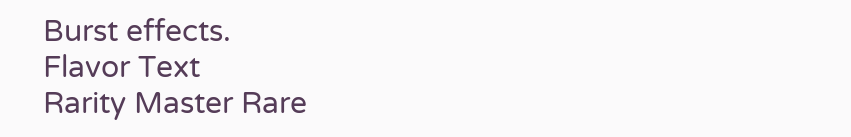Burst effects.
Flavor Text
Rarity Master Rare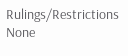Rulings/Restrictions None